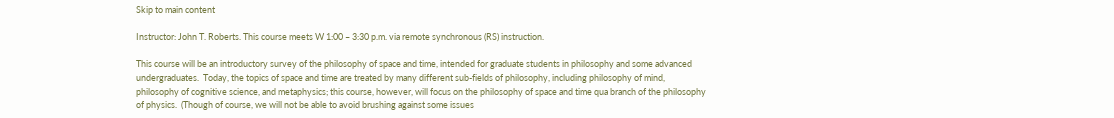Skip to main content

Instructor: John T. Roberts. This course meets W 1:00 – 3:30 p.m. via remote synchronous (RS) instruction.

This course will be an introductory survey of the philosophy of space and time, intended for graduate students in philosophy and some advanced undergraduates.  Today, the topics of space and time are treated by many different sub-fields of philosophy, including philosophy of mind, philosophy of cognitive science, and metaphysics; this course, however, will focus on the philosophy of space and time qua branch of the philosophy of physics.  (Though of course, we will not be able to avoid brushing against some issues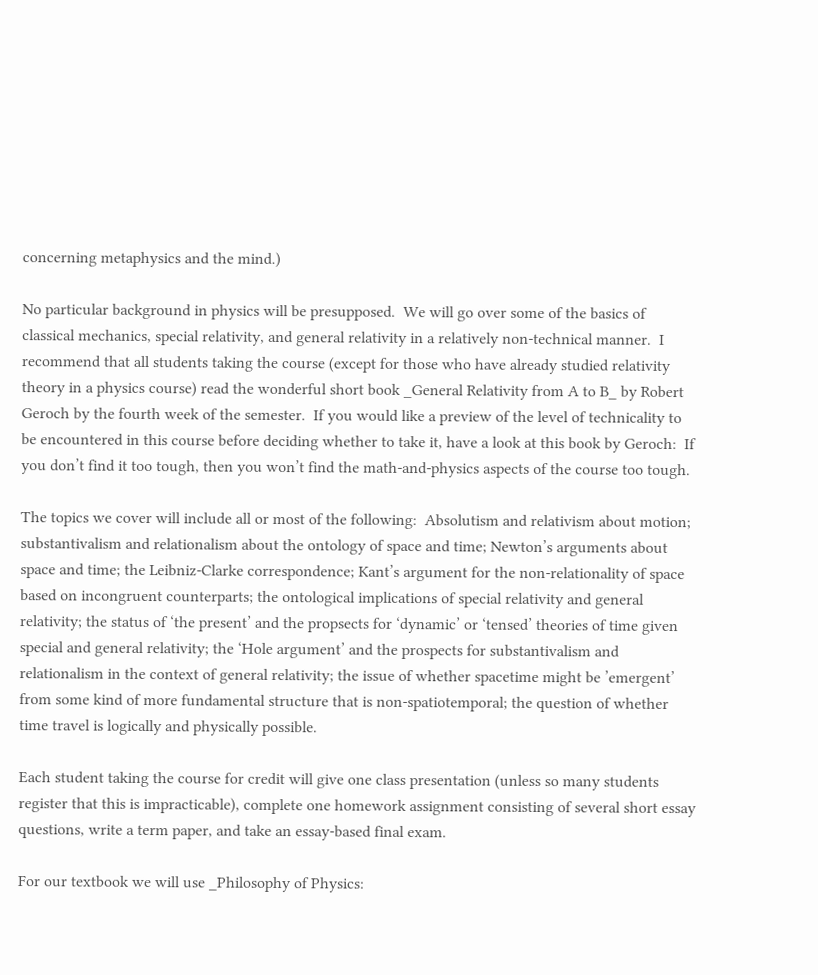concerning metaphysics and the mind.)

No particular background in physics will be presupposed.  We will go over some of the basics of classical mechanics, special relativity, and general relativity in a relatively non-technical manner.  I recommend that all students taking the course (except for those who have already studied relativity theory in a physics course) read the wonderful short book _General Relativity from A to B_ by Robert Geroch by the fourth week of the semester.  If you would like a preview of the level of technicality to be encountered in this course before deciding whether to take it, have a look at this book by Geroch:  If you don’t find it too tough, then you won’t find the math-and-physics aspects of the course too tough.

The topics we cover will include all or most of the following:  Absolutism and relativism about motion; substantivalism and relationalism about the ontology of space and time; Newton’s arguments about space and time; the Leibniz-Clarke correspondence; Kant’s argument for the non-relationality of space based on incongruent counterparts; the ontological implications of special relativity and general relativity; the status of ‘the present’ and the propsects for ‘dynamic’ or ‘tensed’ theories of time given special and general relativity; the ‘Hole argument’ and the prospects for substantivalism and relationalism in the context of general relativity; the issue of whether spacetime might be ’emergent’ from some kind of more fundamental structure that is non-spatiotemporal; the question of whether time travel is logically and physically possible.

Each student taking the course for credit will give one class presentation (unless so many students register that this is impracticable), complete one homework assignment consisting of several short essay questions, write a term paper, and take an essay-based final exam.

For our textbook we will use _Philosophy of Physics: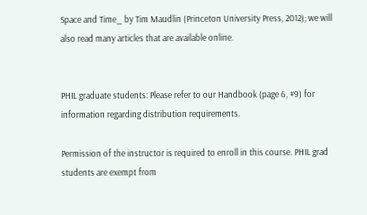Space and Time_ by Tim Maudlin (Princeton University Press, 2012); we will also read many articles that are available online.


PHIL graduate students: Please refer to our Handbook (page 6, #9) for information regarding distribution requirements.

Permission of the instructor is required to enroll in this course. PHIL grad students are exempt from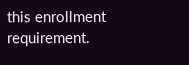this enrollment requirement.